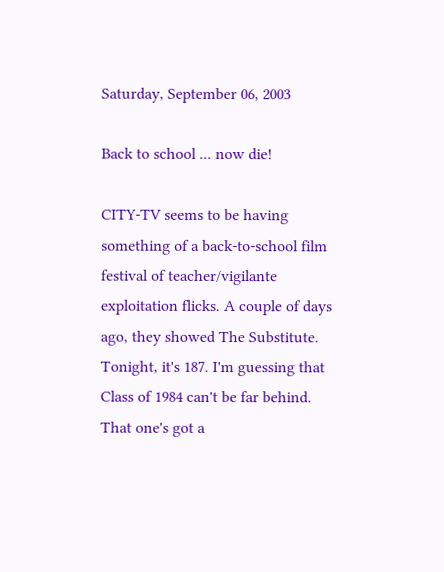Saturday, September 06, 2003

Back to school ... now die!

CITY-TV seems to be having something of a back-to-school film festival of teacher/vigilante exploitation flicks. A couple of days ago, they showed The Substitute. Tonight, it's 187. I'm guessing that Class of 1984 can't be far behind. That one's got a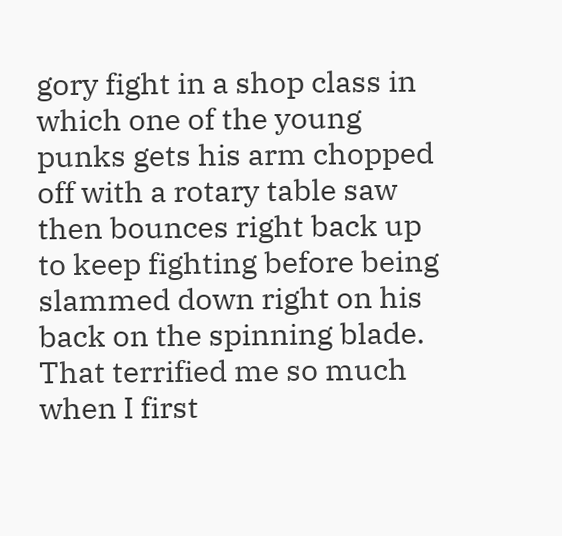gory fight in a shop class in which one of the young punks gets his arm chopped off with a rotary table saw then bounces right back up to keep fighting before being slammed down right on his back on the spinning blade. That terrified me so much when I first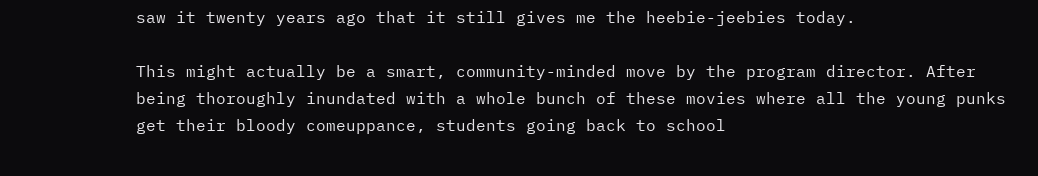saw it twenty years ago that it still gives me the heebie-jeebies today.

This might actually be a smart, community-minded move by the program director. After being thoroughly inundated with a whole bunch of these movies where all the young punks get their bloody comeuppance, students going back to school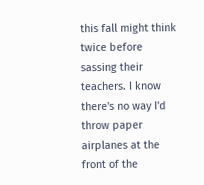this fall might think twice before sassing their teachers. I know there's no way I'd throw paper airplanes at the front of the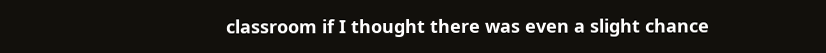classroom if I thought there was even a slight chance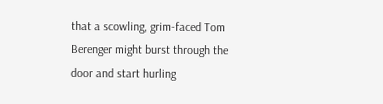that a scowling, grim-faced Tom Berenger might burst through the door and start hurling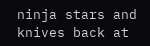ninja stars and knives back at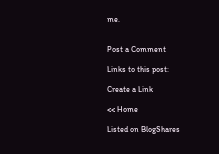me.


Post a Comment

Links to this post:

Create a Link

<< Home

Listed on BlogShares